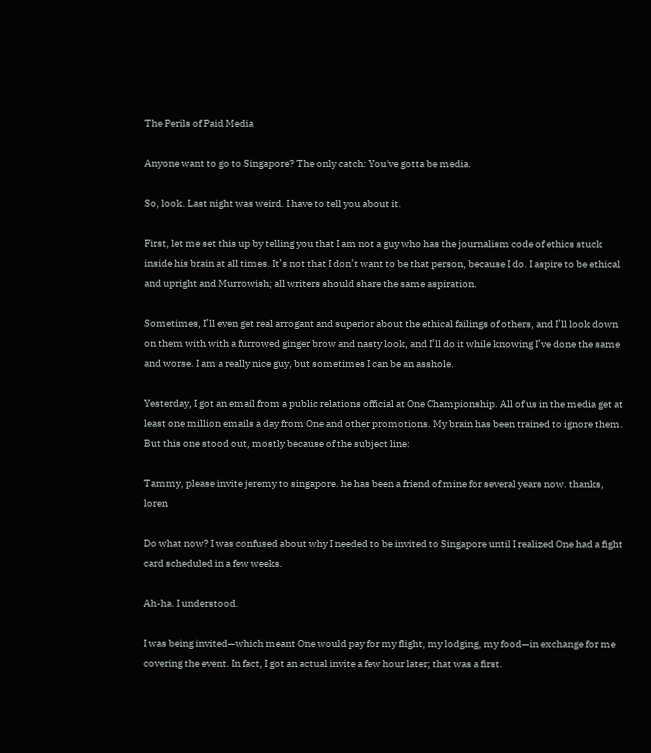The Perils of Paid Media

Anyone want to go to Singapore? The only catch: You've gotta be media.

So, look. Last night was weird. I have to tell you about it.

First, let me set this up by telling you that I am not a guy who has the journalism code of ethics stuck inside his brain at all times. It’s not that I don’t want to be that person, because I do. I aspire to be ethical and upright and Murrowish; all writers should share the same aspiration.

Sometimes, I’ll even get real arrogant and superior about the ethical failings of others, and I’ll look down on them with with a furrowed ginger brow and nasty look, and I’ll do it while knowing I’ve done the same and worse. I am a really nice guy, but sometimes I can be an asshole.

Yesterday, I got an email from a public relations official at One Championship. All of us in the media get at least one million emails a day from One and other promotions. My brain has been trained to ignore them. But this one stood out, mostly because of the subject line:

Tammy, please invite jeremy to singapore. he has been a friend of mine for several years now. thanks, loren

Do what now? I was confused about why I needed to be invited to Singapore until I realized One had a fight card scheduled in a few weeks.

Ah-ha. I understood.

I was being invited—which meant One would pay for my flight, my lodging, my food—in exchange for me covering the event. In fact, I got an actual invite a few hour later; that was a first.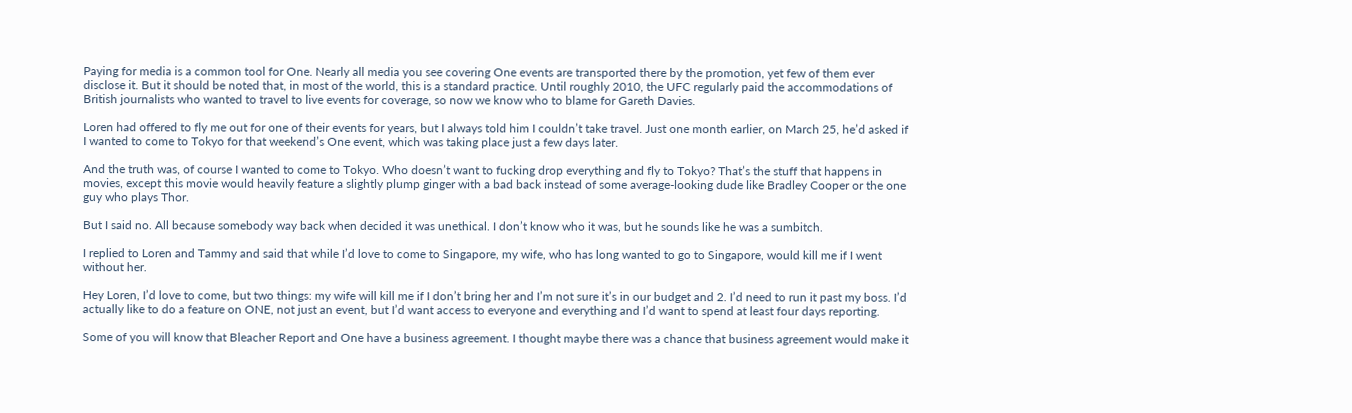Paying for media is a common tool for One. Nearly all media you see covering One events are transported there by the promotion, yet few of them ever disclose it. But it should be noted that, in most of the world, this is a standard practice. Until roughly 2010, the UFC regularly paid the accommodations of British journalists who wanted to travel to live events for coverage, so now we know who to blame for Gareth Davies.

Loren had offered to fly me out for one of their events for years, but I always told him I couldn’t take travel. Just one month earlier, on March 25, he’d asked if I wanted to come to Tokyo for that weekend’s One event, which was taking place just a few days later.

And the truth was, of course I wanted to come to Tokyo. Who doesn’t want to fucking drop everything and fly to Tokyo? That’s the stuff that happens in movies, except this movie would heavily feature a slightly plump ginger with a bad back instead of some average-looking dude like Bradley Cooper or the one guy who plays Thor.

But I said no. All because somebody way back when decided it was unethical. I don’t know who it was, but he sounds like he was a sumbitch.

I replied to Loren and Tammy and said that while I’d love to come to Singapore, my wife, who has long wanted to go to Singapore, would kill me if I went without her.

Hey Loren, I’d love to come, but two things: my wife will kill me if I don’t bring her and I’m not sure it’s in our budget and 2. I’d need to run it past my boss. I’d actually like to do a feature on ONE, not just an event, but I’d want access to everyone and everything and I’d want to spend at least four days reporting.

Some of you will know that Bleacher Report and One have a business agreement. I thought maybe there was a chance that business agreement would make it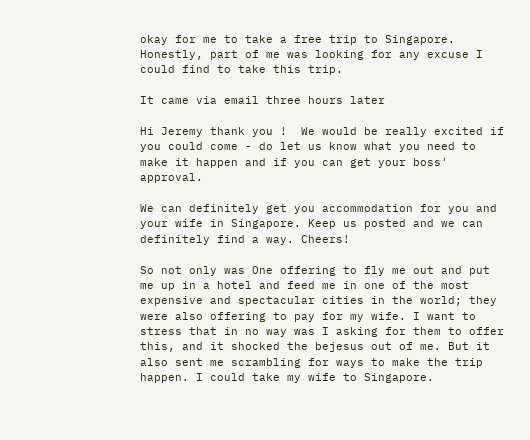okay for me to take a free trip to Singapore. Honestly, part of me was looking for any excuse I could find to take this trip.

It came via email three hours later

Hi Jeremy thank you !  We would be really excited if you could come - do let us know what you need to make it happen and if you can get your boss' approval.

We can definitely get you accommodation for you and your wife in Singapore. Keep us posted and we can definitely find a way. Cheers!

So not only was One offering to fly me out and put me up in a hotel and feed me in one of the most expensive and spectacular cities in the world; they were also offering to pay for my wife. I want to stress that in no way was I asking for them to offer this, and it shocked the bejesus out of me. But it also sent me scrambling for ways to make the trip happen. I could take my wife to Singapore.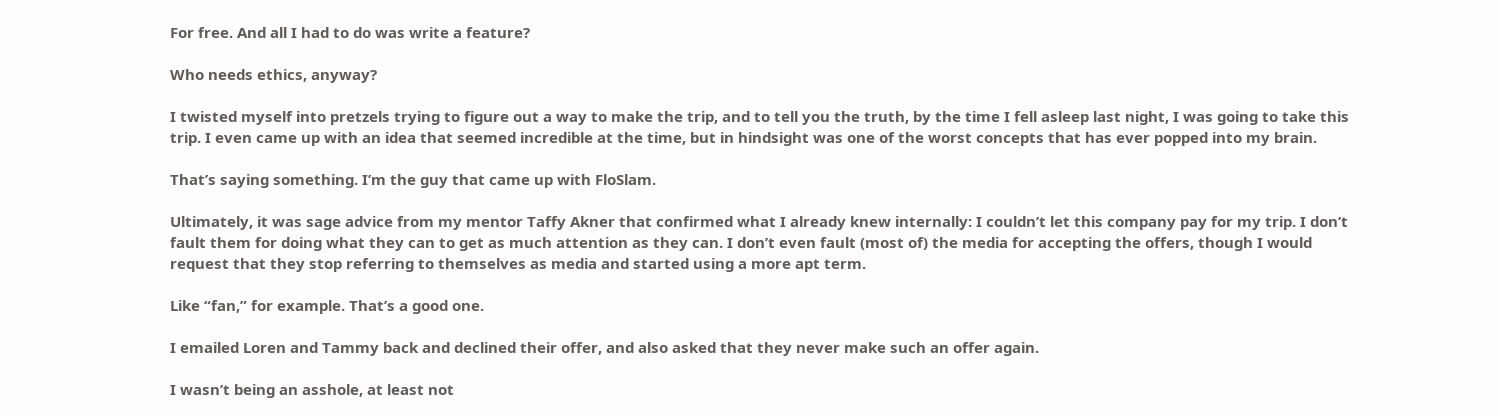For free. And all I had to do was write a feature?

Who needs ethics, anyway?

I twisted myself into pretzels trying to figure out a way to make the trip, and to tell you the truth, by the time I fell asleep last night, I was going to take this trip. I even came up with an idea that seemed incredible at the time, but in hindsight was one of the worst concepts that has ever popped into my brain.

That’s saying something. I’m the guy that came up with FloSlam.

Ultimately, it was sage advice from my mentor Taffy Akner that confirmed what I already knew internally: I couldn’t let this company pay for my trip. I don’t fault them for doing what they can to get as much attention as they can. I don’t even fault (most of) the media for accepting the offers, though I would request that they stop referring to themselves as media and started using a more apt term.

Like “fan,” for example. That’s a good one.

I emailed Loren and Tammy back and declined their offer, and also asked that they never make such an offer again.

I wasn’t being an asshole, at least not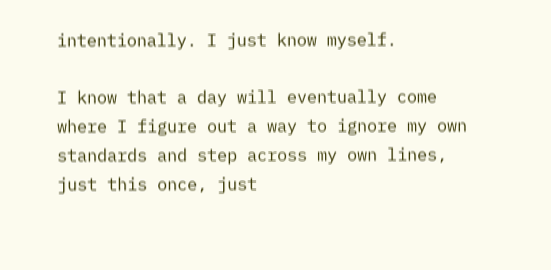intentionally. I just know myself.

I know that a day will eventually come where I figure out a way to ignore my own standards and step across my own lines, just this once, just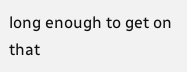long enough to get on that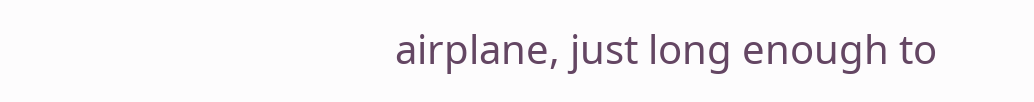airplane, just long enough to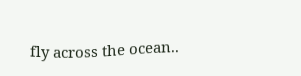fly across the ocean..